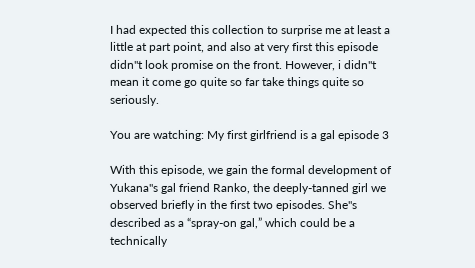I had expected this collection to surprise me at least a little at part point, and also at very first this episode didn"t look promise on the front. However, i didn"t mean it come go quite so far take things quite so seriously.

You are watching: My first girlfriend is a gal episode 3

With this episode, we gain the formal development of Yukana"s gal friend Ranko, the deeply-tanned girl we observed briefly in the first two episodes. She"s described as a “spray-on gal,” which could be a technically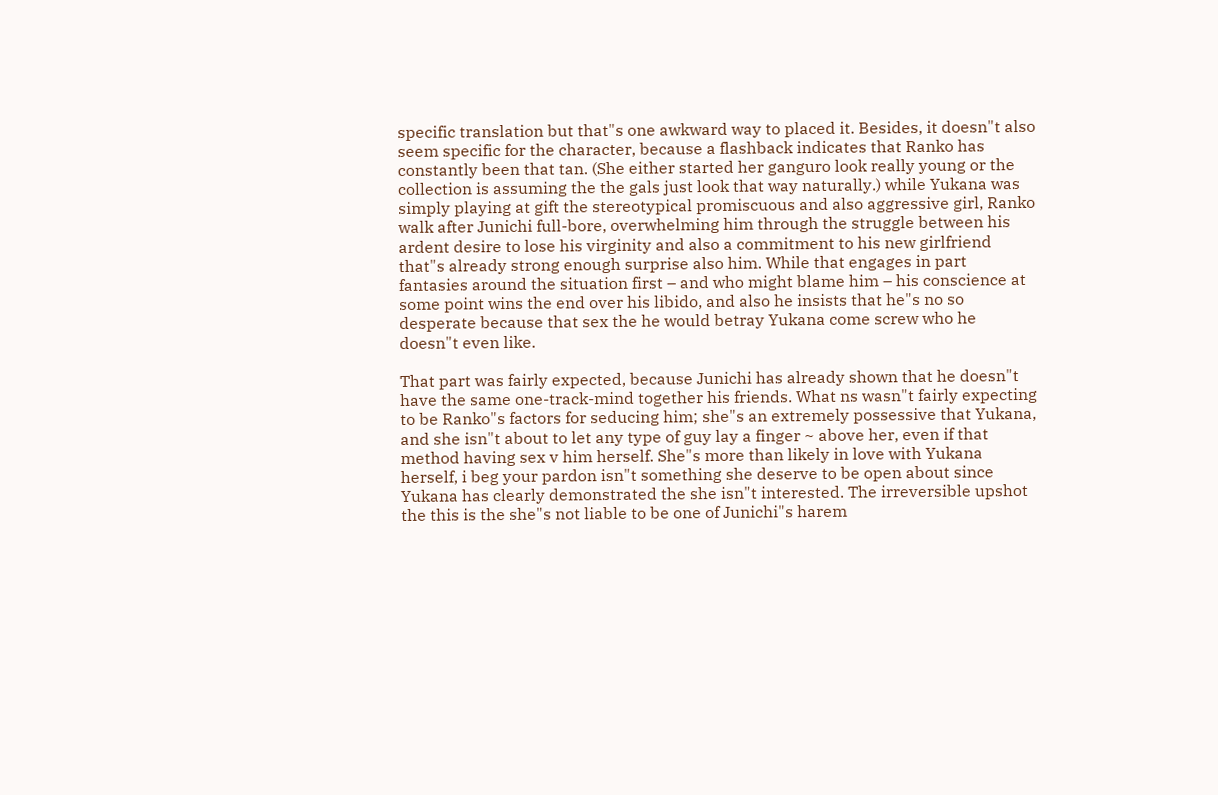specific translation but that"s one awkward way to placed it. Besides, it doesn"t also seem specific for the character, because a flashback indicates that Ranko has constantly been that tan. (She either started her ganguro look really young or the collection is assuming the the gals just look that way naturally.) while Yukana was simply playing at gift the stereotypical promiscuous and also aggressive girl, Ranko walk after Junichi full-bore, overwhelming him through the struggle between his ardent desire to lose his virginity and also a commitment to his new girlfriend that"s already strong enough surprise also him. While that engages in part fantasies around the situation first – and who might blame him – his conscience at some point wins the end over his libido, and also he insists that he"s no so desperate because that sex the he would betray Yukana come screw who he doesn"t even like.

That part was fairly expected, because Junichi has already shown that he doesn"t have the same one-track-mind together his friends. What ns wasn"t fairly expecting to be Ranko"s factors for seducing him; she"s an extremely possessive that Yukana, and she isn"t about to let any type of guy lay a finger ~ above her, even if that method having sex v him herself. She"s more than likely in love with Yukana herself, i beg your pardon isn"t something she deserve to be open about since Yukana has clearly demonstrated the she isn"t interested. The irreversible upshot the this is the she"s not liable to be one of Junichi"s harem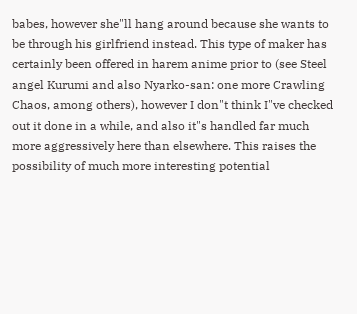babes, however she"ll hang around because she wants to be through his girlfriend instead. This type of maker has certainly been offered in harem anime prior to (see Steel angel Kurumi and also Nyarko-san: one more Crawling Chaos, among others), however I don"t think I"ve checked out it done in a while, and also it"s handled far much more aggressively here than elsewhere. This raises the possibility of much more interesting potential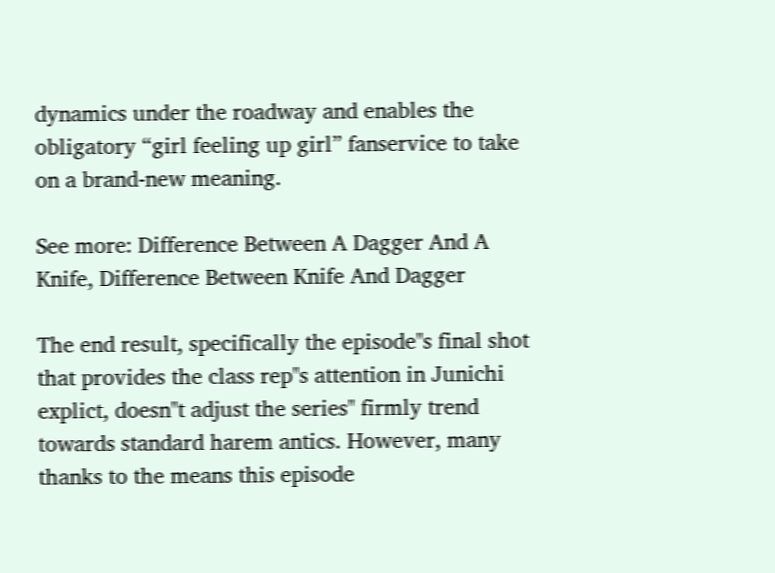dynamics under the roadway and enables the obligatory “girl feeling up girl” fanservice to take on a brand-new meaning.

See more: Difference Between A Dagger And A Knife, Difference Between Knife And Dagger

The end result, specifically the episode"s final shot that provides the class rep"s attention in Junichi explict, doesn"t adjust the series" firmly trend towards standard harem antics. However, many thanks to the means this episode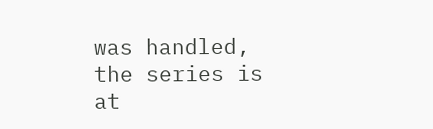was handled, the series is at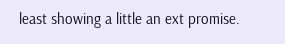least showing a little an ext promise.